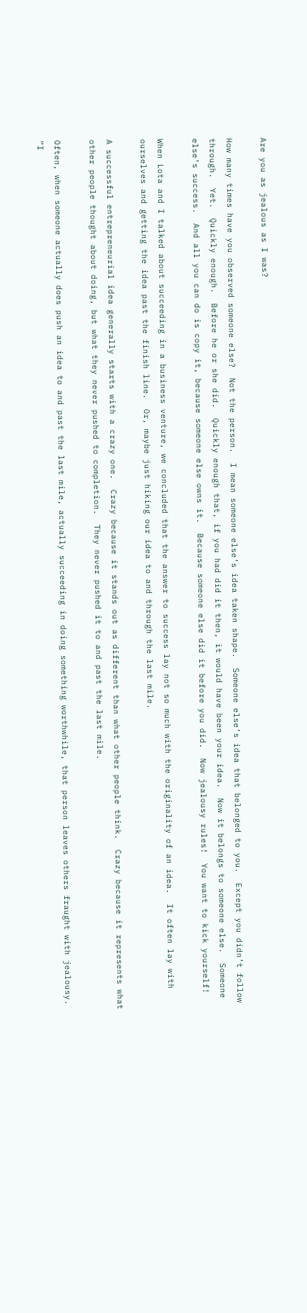Are you as jealous as I was?

How many times have you observed someone else?  Not the person.  I mean someone else’s idea taken shape.  Someone else’s idea that belonged to you.  Except you didn’t follow through.  Yet.  Quickly enough.  Before he or she did.  Quickly enough that, if you had did it then, it would have been your idea.  Now it belongs to someone else.  Someone else’s success.  And all you can do is copy it, because someone else owns it.  Because someone else did it before you did.  Now jealousy rules!  You want to kick yourself!

When Lota and I talked about succeeding in a business venture, we concluded that the answer to success lay not so much with the originality of an idea.  It often lay with ourselves and getting the idea past the finish line.  Or, maybe just hiking our idea to and through the last mile.

A successful entrepreneurial idea generally starts with a crazy one.  Crazy because it stands out as different than what other people think.  Crazy because it represents what other people thought about doing, but what they never pushed to completion.  They never pushed it to and past the last mile.

Often, when someone actually does push an idea to and past the last mile, actually succeeding in doing something worthwhile, that person leaves others fraught with jealousy.  “I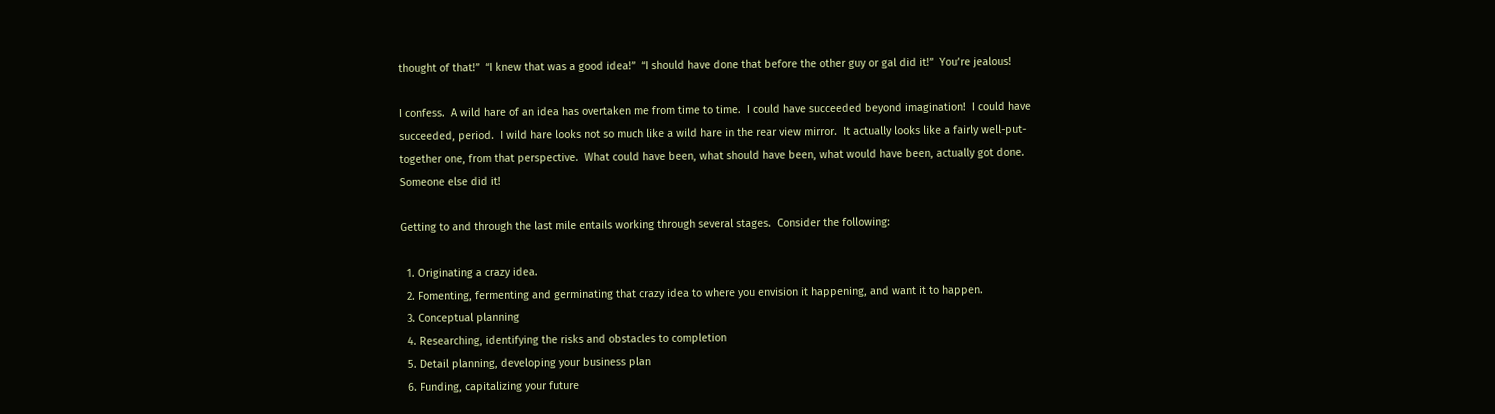thought of that!”  “I knew that was a good idea!”  “I should have done that before the other guy or gal did it!”  You’re jealous!

I confess.  A wild hare of an idea has overtaken me from time to time.  I could have succeeded beyond imagination!  I could have succeeded, period.  I wild hare looks not so much like a wild hare in the rear view mirror.  It actually looks like a fairly well-put-together one, from that perspective.  What could have been, what should have been, what would have been, actually got done.  Someone else did it!

Getting to and through the last mile entails working through several stages.  Consider the following:

  1. Originating a crazy idea.
  2. Fomenting, fermenting and germinating that crazy idea to where you envision it happening, and want it to happen.
  3. Conceptual planning
  4. Researching, identifying the risks and obstacles to completion
  5. Detail planning, developing your business plan
  6. Funding, capitalizing your future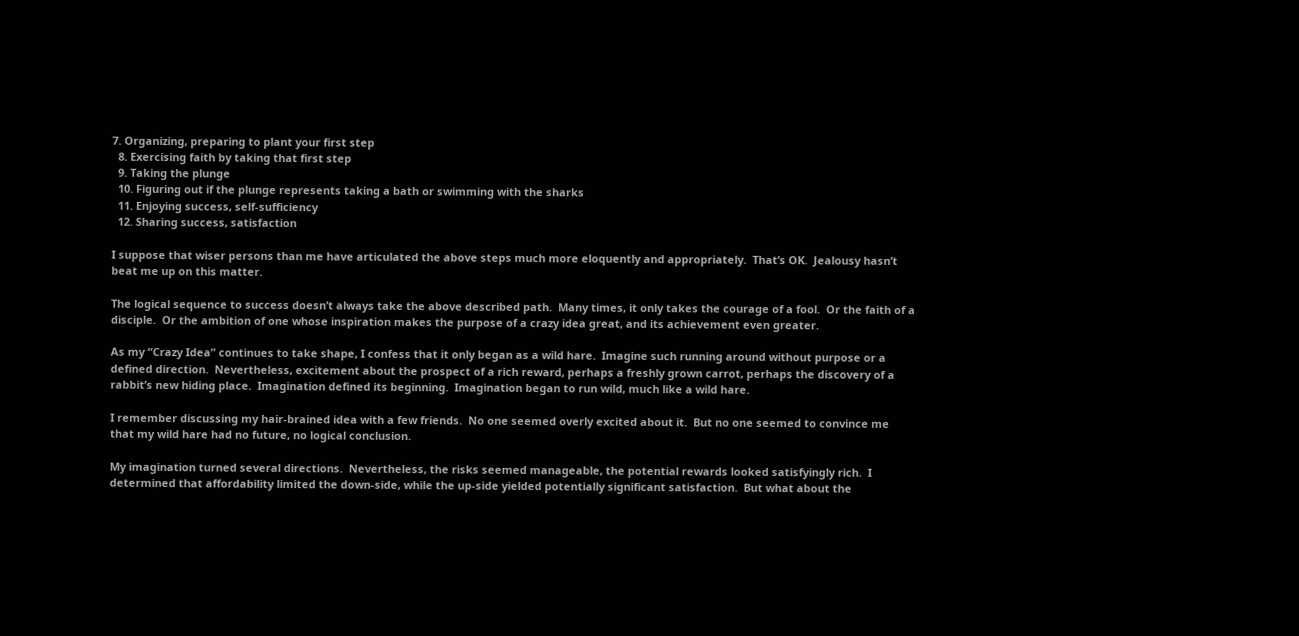7. Organizing, preparing to plant your first step
  8. Exercising faith by taking that first step
  9. Taking the plunge
  10. Figuring out if the plunge represents taking a bath or swimming with the sharks
  11. Enjoying success, self-sufficiency
  12. Sharing success, satisfaction

I suppose that wiser persons than me have articulated the above steps much more eloquently and appropriately.  That’s OK.  Jealousy hasn’t beat me up on this matter.

The logical sequence to success doesn’t always take the above described path.  Many times, it only takes the courage of a fool.  Or the faith of a disciple.  Or the ambition of one whose inspiration makes the purpose of a crazy idea great, and its achievement even greater.

As my “Crazy Idea” continues to take shape, I confess that it only began as a wild hare.  Imagine such running around without purpose or a defined direction.  Nevertheless, excitement about the prospect of a rich reward, perhaps a freshly grown carrot, perhaps the discovery of a rabbit’s new hiding place.  Imagination defined its beginning.  Imagination began to run wild, much like a wild hare.

I remember discussing my hair-brained idea with a few friends.  No one seemed overly excited about it.  But no one seemed to convince me that my wild hare had no future, no logical conclusion.

My imagination turned several directions.  Nevertheless, the risks seemed manageable, the potential rewards looked satisfyingly rich.  I determined that affordability limited the down-side, while the up-side yielded potentially significant satisfaction.  But what about the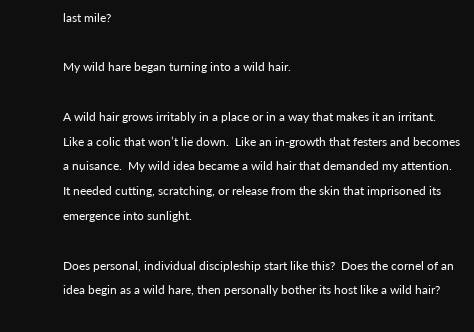last mile?

My wild hare began turning into a wild hair.

A wild hair grows irritably in a place or in a way that makes it an irritant.  Like a colic that won’t lie down.  Like an in-growth that festers and becomes a nuisance.  My wild idea became a wild hair that demanded my attention.  It needed cutting, scratching, or release from the skin that imprisoned its emergence into sunlight.

Does personal, individual discipleship start like this?  Does the cornel of an idea begin as a wild hare, then personally bother its host like a wild hair?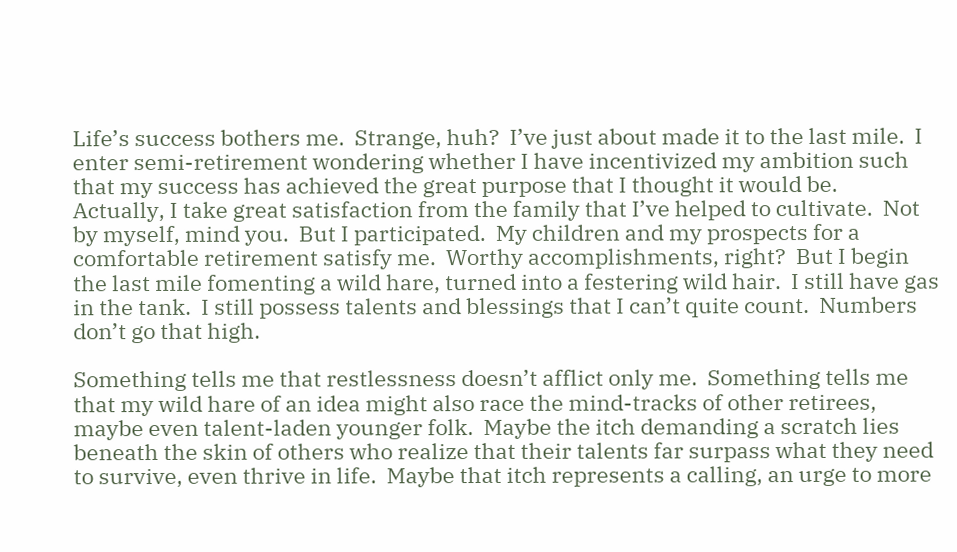Life’s success bothers me.  Strange, huh?  I’ve just about made it to the last mile.  I enter semi-retirement wondering whether I have incentivized my ambition such that my success has achieved the great purpose that I thought it would be.  Actually, I take great satisfaction from the family that I’ve helped to cultivate.  Not by myself, mind you.  But I participated.  My children and my prospects for a comfortable retirement satisfy me.  Worthy accomplishments, right?  But I begin the last mile fomenting a wild hare, turned into a festering wild hair.  I still have gas in the tank.  I still possess talents and blessings that I can’t quite count.  Numbers don’t go that high.

Something tells me that restlessness doesn’t afflict only me.  Something tells me that my wild hare of an idea might also race the mind-tracks of other retirees, maybe even talent-laden younger folk.  Maybe the itch demanding a scratch lies beneath the skin of others who realize that their talents far surpass what they need to survive, even thrive in life.  Maybe that itch represents a calling, an urge to more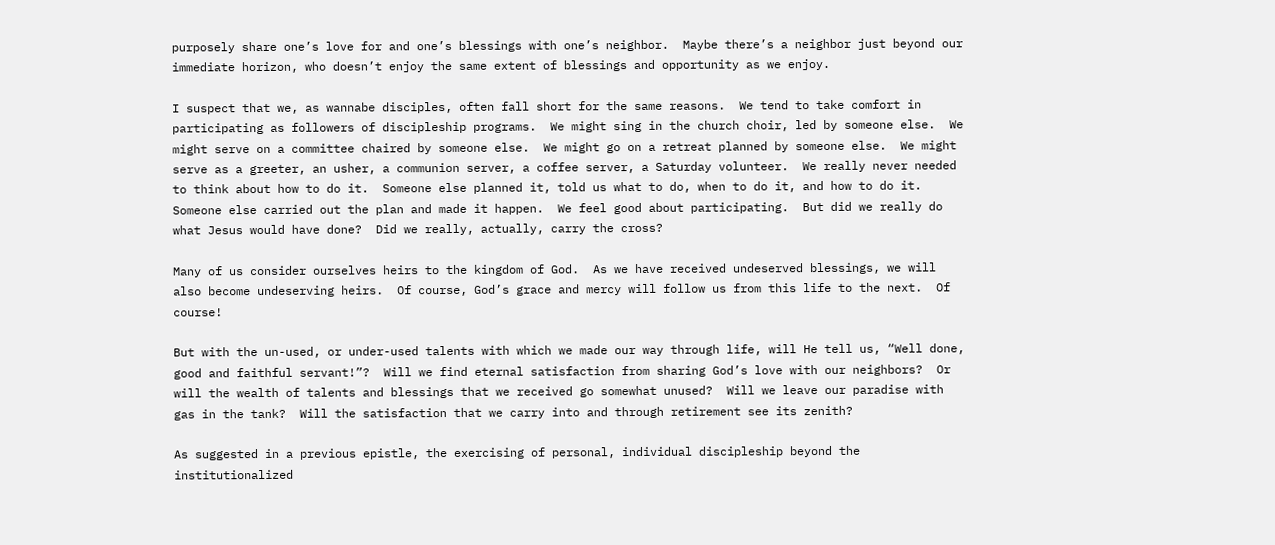purposely share one’s love for and one’s blessings with one’s neighbor.  Maybe there’s a neighbor just beyond our immediate horizon, who doesn’t enjoy the same extent of blessings and opportunity as we enjoy.

I suspect that we, as wannabe disciples, often fall short for the same reasons.  We tend to take comfort in participating as followers of discipleship programs.  We might sing in the church choir, led by someone else.  We might serve on a committee chaired by someone else.  We might go on a retreat planned by someone else.  We might serve as a greeter, an usher, a communion server, a coffee server, a Saturday volunteer.  We really never needed to think about how to do it.  Someone else planned it, told us what to do, when to do it, and how to do it.  Someone else carried out the plan and made it happen.  We feel good about participating.  But did we really do what Jesus would have done?  Did we really, actually, carry the cross?

Many of us consider ourselves heirs to the kingdom of God.  As we have received undeserved blessings, we will also become undeserving heirs.  Of course, God’s grace and mercy will follow us from this life to the next.  Of course!

But with the un-used, or under-used talents with which we made our way through life, will He tell us, “Well done, good and faithful servant!”?  Will we find eternal satisfaction from sharing God’s love with our neighbors?  Or will the wealth of talents and blessings that we received go somewhat unused?  Will we leave our paradise with gas in the tank?  Will the satisfaction that we carry into and through retirement see its zenith?

As suggested in a previous epistle, the exercising of personal, individual discipleship beyond the institutionalized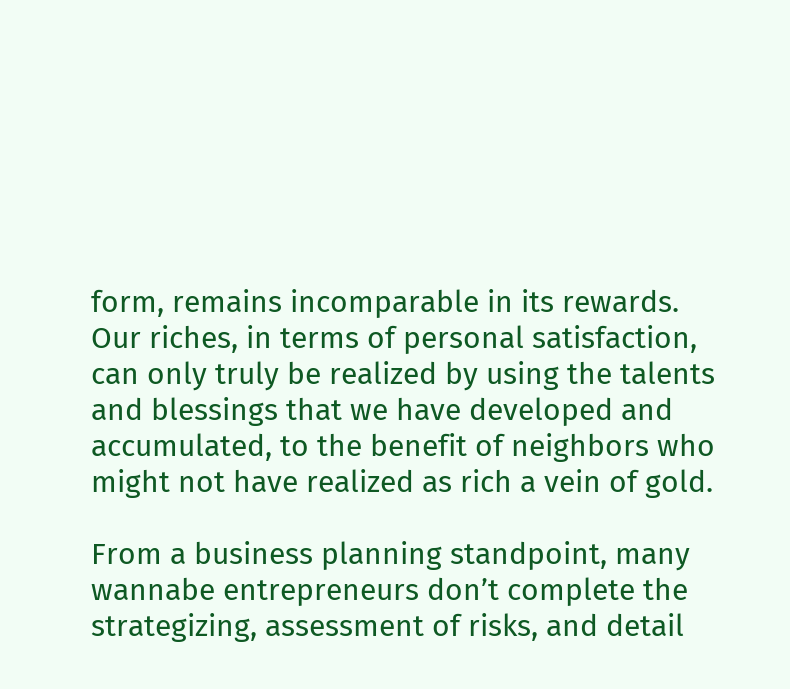form, remains incomparable in its rewards.  Our riches, in terms of personal satisfaction, can only truly be realized by using the talents and blessings that we have developed and accumulated, to the benefit of neighbors who might not have realized as rich a vein of gold.

From a business planning standpoint, many wannabe entrepreneurs don’t complete the strategizing, assessment of risks, and detail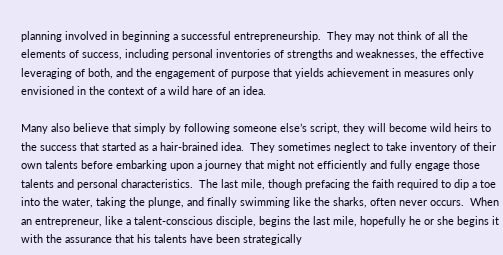planning involved in beginning a successful entrepreneurship.  They may not think of all the elements of success, including personal inventories of strengths and weaknesses, the effective leveraging of both, and the engagement of purpose that yields achievement in measures only envisioned in the context of a wild hare of an idea.

Many also believe that simply by following someone else’s script, they will become wild heirs to the success that started as a hair-brained idea.  They sometimes neglect to take inventory of their own talents before embarking upon a journey that might not efficiently and fully engage those talents and personal characteristics.  The last mile, though prefacing the faith required to dip a toe into the water, taking the plunge, and finally swimming like the sharks, often never occurs.  When an entrepreneur, like a talent-conscious disciple, begins the last mile, hopefully he or she begins it with the assurance that his talents have been strategically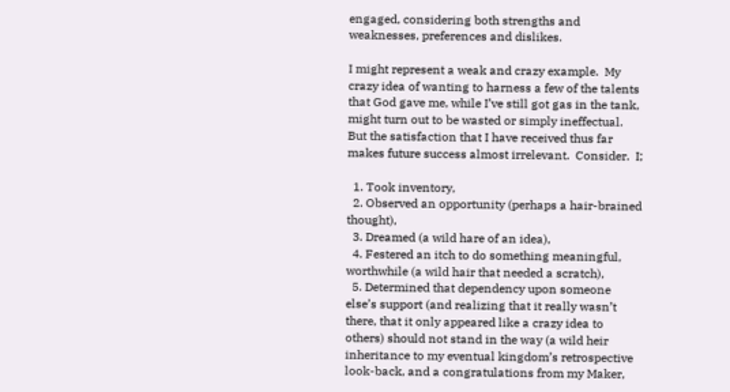engaged, considering both strengths and weaknesses, preferences and dislikes.

I might represent a weak and crazy example.  My crazy idea of wanting to harness a few of the talents that God gave me, while I’ve still got gas in the tank, might turn out to be wasted or simply ineffectual.  But the satisfaction that I have received thus far makes future success almost irrelevant.  Consider.  I;

  1. Took inventory,
  2. Observed an opportunity (perhaps a hair-brained thought),
  3. Dreamed (a wild hare of an idea),
  4. Festered an itch to do something meaningful, worthwhile (a wild hair that needed a scratch),
  5. Determined that dependency upon someone else’s support (and realizing that it really wasn’t there, that it only appeared like a crazy idea to others) should not stand in the way (a wild heir inheritance to my eventual kingdom’s retrospective look-back, and a congratulations from my Maker,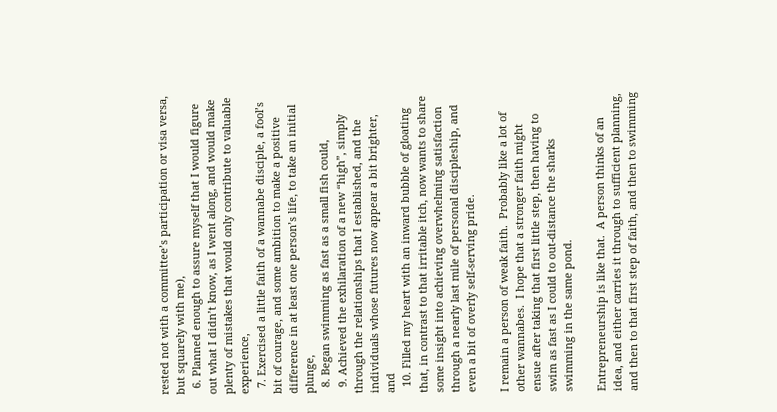rested not with a committee’s participation or visa versa, but squarely with me),
  6. Planned enough to assure myself that I would figure out what I didn’t know, as I went along, and would make plenty of mistakes that would only contribute to valuable experience,
  7. Exercised a little faith of a wannabe disciple, a fool’s bit of courage, and some ambition to make a positive difference in at least one person’s life, to take an initial plunge,
  8. Began swimming as fast as a small fish could,
  9. Achieved the exhilaration of a new “high”, simply through the relationships that I established, and the individuals whose futures now appear a bit brighter, and
  10. Filled my heart with an inward bubble of gloating that, in contrast to that irritable itch, now wants to share some insight into achieving overwhelming satisfaction through a nearly last mile of personal discipleship, and even a bit of overly self-serving pride.

I remain a person of weak faith.  Probably like a lot of other wannabes.  I hope that a stronger faith might ensue after taking that first little step, then having to swim as fast as I could to out-distance the sharks swimming in the same pond.

Entrepreneurship is like that.  A person thinks of an idea, and either carries it through to sufficient planning, and then to that first step of faith, and then to swimming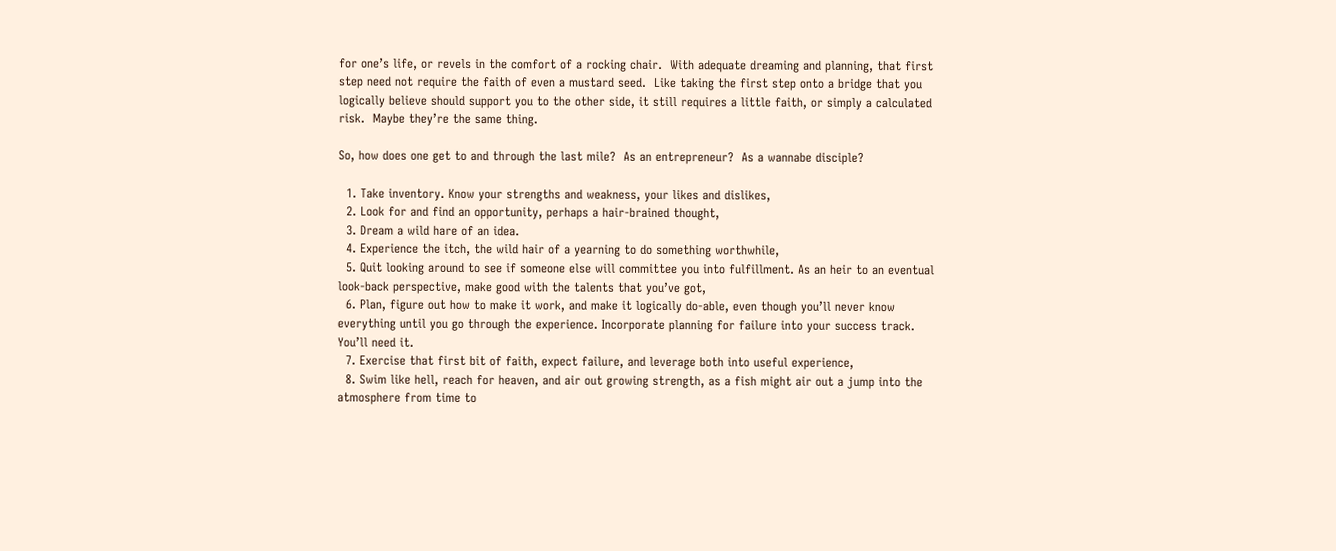for one’s life, or revels in the comfort of a rocking chair.  With adequate dreaming and planning, that first step need not require the faith of even a mustard seed.  Like taking the first step onto a bridge that you logically believe should support you to the other side, it still requires a little faith, or simply a calculated risk.  Maybe they’re the same thing.

So, how does one get to and through the last mile?  As an entrepreneur?  As a wannabe disciple?

  1. Take inventory. Know your strengths and weakness, your likes and dislikes,
  2. Look for and find an opportunity, perhaps a hair-brained thought,
  3. Dream a wild hare of an idea.
  4. Experience the itch, the wild hair of a yearning to do something worthwhile,
  5. Quit looking around to see if someone else will committee you into fulfillment. As an heir to an eventual look-back perspective, make good with the talents that you’ve got,
  6. Plan, figure out how to make it work, and make it logically do-able, even though you’ll never know everything until you go through the experience. Incorporate planning for failure into your success track.  You’ll need it.
  7. Exercise that first bit of faith, expect failure, and leverage both into useful experience,
  8. Swim like hell, reach for heaven, and air out growing strength, as a fish might air out a jump into the atmosphere from time to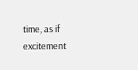time, as if excitement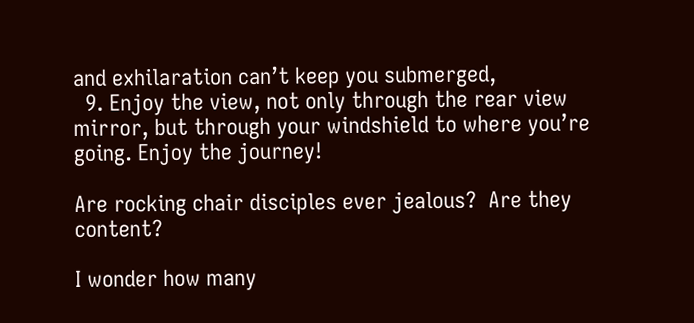and exhilaration can’t keep you submerged,
  9. Enjoy the view, not only through the rear view mirror, but through your windshield to where you’re going. Enjoy the journey!

Are rocking chair disciples ever jealous?  Are they content?

I wonder how many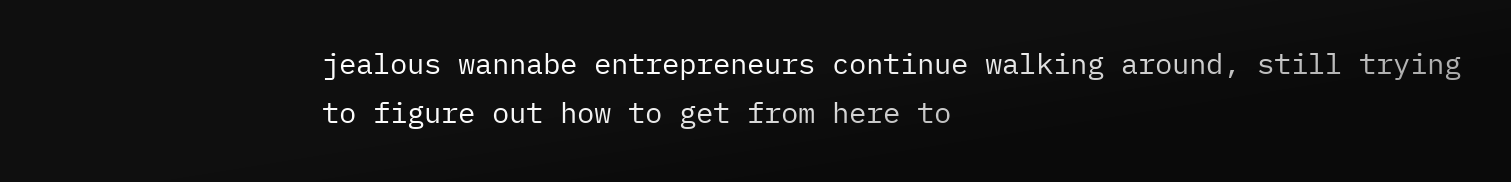jealous wannabe entrepreneurs continue walking around, still trying to figure out how to get from here to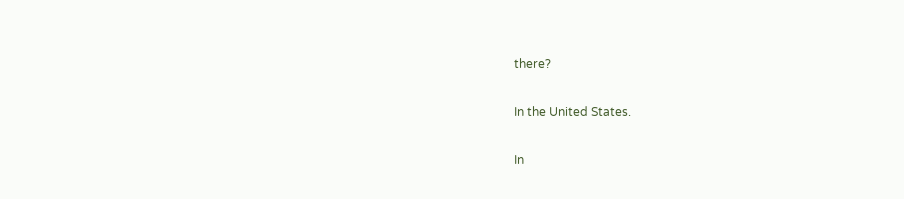there?

In the United States.

In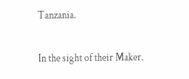Tanzania.

In the sight of their Maker.